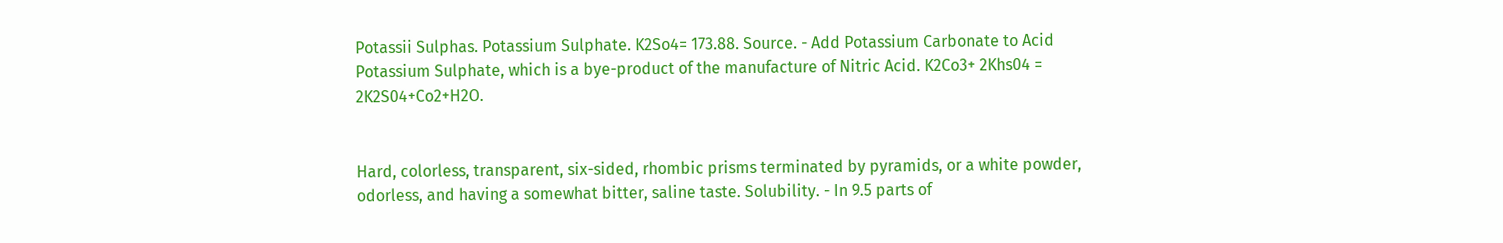Potassii Sulphas. Potassium Sulphate. K2So4= 173.88. Source. - Add Potassium Carbonate to Acid Potassium Sulphate, which is a bye-product of the manufacture of Nitric Acid. K2Co3+ 2Khs04 = 2K2S04+Co2+H2O.


Hard, colorless, transparent, six-sided, rhombic prisms terminated by pyramids, or a white powder, odorless, and having a somewhat bitter, saline taste. Solubility. - In 9.5 parts of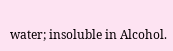water; insoluble in Alcohol.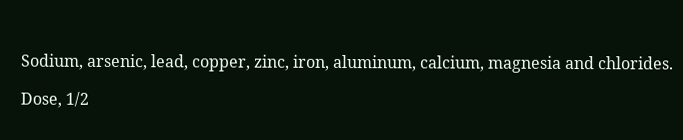Sodium, arsenic, lead, copper, zinc, iron, aluminum, calcium, magnesia and chlorides.

Dose, 1/2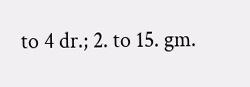to 4 dr.; 2. to 15. gm.